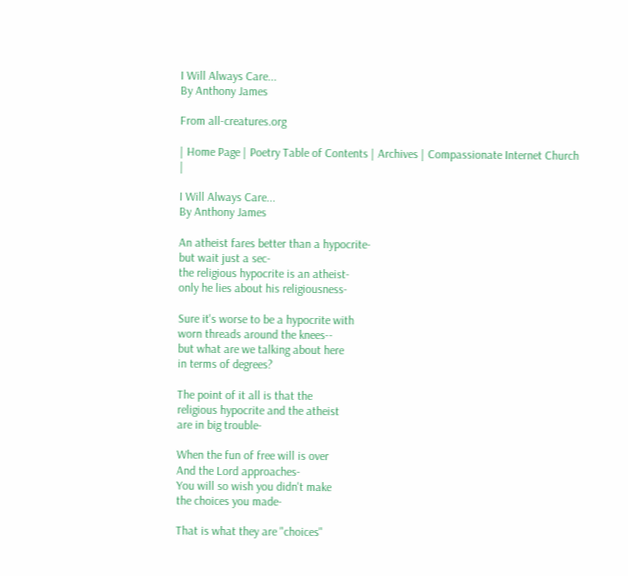I Will Always Care...
By Anthony James

From all-creatures.org

| Home Page | Poetry Table of Contents | Archives | Compassionate Internet Church |

I Will Always Care...
By Anthony James

An atheist fares better than a hypocrite-
but wait just a sec-
the religious hypocrite is an atheist-
only he lies about his religiousness-

Sure it's worse to be a hypocrite with
worn threads around the knees--
but what are we talking about here
in terms of degrees?

The point of it all is that the
religious hypocrite and the atheist
are in big trouble-

When the fun of free will is over
And the Lord approaches-
You will so wish you didn't make
the choices you made-

That is what they are "choices"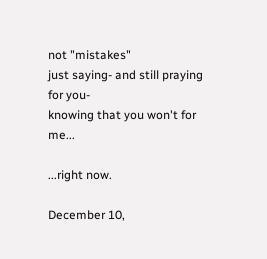not "mistakes"
just saying- and still praying for you-
knowing that you won't for me...

...right now.

December 10,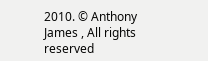2010. © Anthony James , All rights reserved